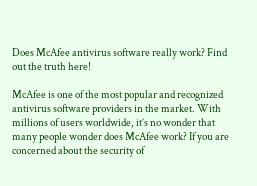Does McAfee antivirus software really work? Find out the truth here!

McAfee is one of the most popular and recognized antivirus software providers in the market. With millions of users worldwide, it’s no wonder that many people wonder does McAfee work? If you are concerned about the security of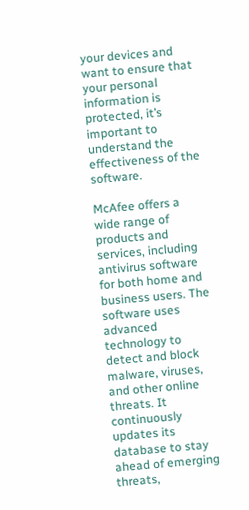your devices and want to ensure that your personal information is protected, it’s important to understand the effectiveness of the software.

McAfee offers a wide range of products and services, including antivirus software for both home and business users. The software uses advanced technology to detect and block malware, viruses, and other online threats. It continuously updates its database to stay ahead of emerging threats,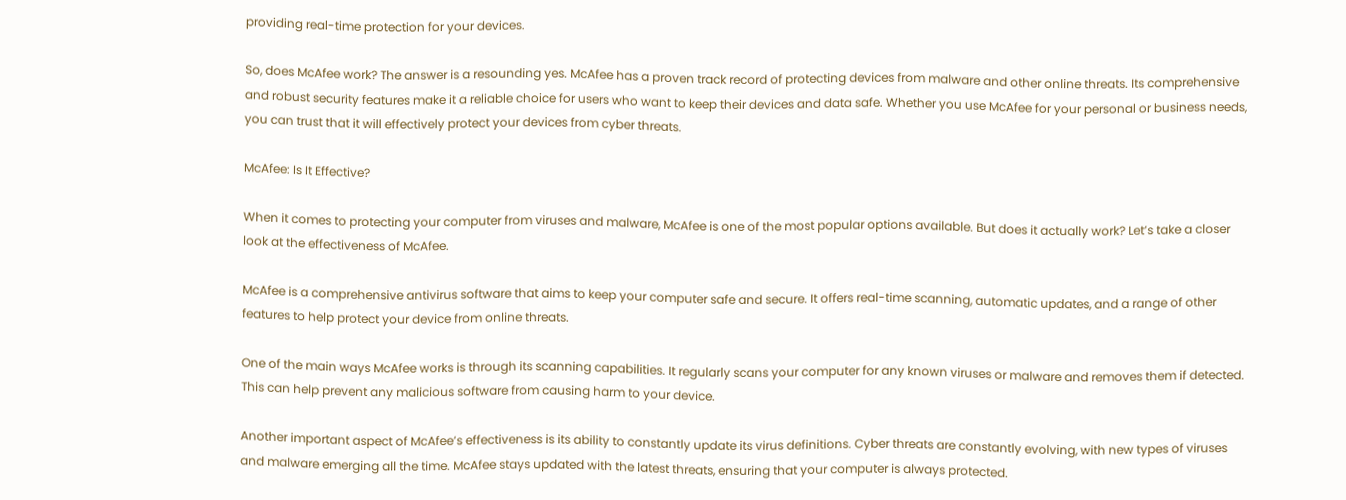providing real-time protection for your devices.

So, does McAfee work? The answer is a resounding yes. McAfee has a proven track record of protecting devices from malware and other online threats. Its comprehensive and robust security features make it a reliable choice for users who want to keep their devices and data safe. Whether you use McAfee for your personal or business needs, you can trust that it will effectively protect your devices from cyber threats.

McAfee: Is It Effective?

When it comes to protecting your computer from viruses and malware, McAfee is one of the most popular options available. But does it actually work? Let’s take a closer look at the effectiveness of McAfee.

McAfee is a comprehensive antivirus software that aims to keep your computer safe and secure. It offers real-time scanning, automatic updates, and a range of other features to help protect your device from online threats.

One of the main ways McAfee works is through its scanning capabilities. It regularly scans your computer for any known viruses or malware and removes them if detected. This can help prevent any malicious software from causing harm to your device.

Another important aspect of McAfee’s effectiveness is its ability to constantly update its virus definitions. Cyber threats are constantly evolving, with new types of viruses and malware emerging all the time. McAfee stays updated with the latest threats, ensuring that your computer is always protected.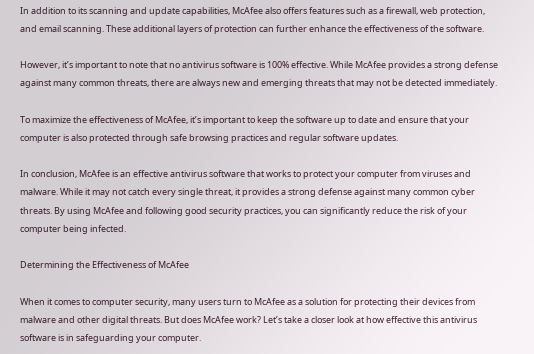In addition to its scanning and update capabilities, McAfee also offers features such as a firewall, web protection, and email scanning. These additional layers of protection can further enhance the effectiveness of the software.

However, it’s important to note that no antivirus software is 100% effective. While McAfee provides a strong defense against many common threats, there are always new and emerging threats that may not be detected immediately.

To maximize the effectiveness of McAfee, it’s important to keep the software up to date and ensure that your computer is also protected through safe browsing practices and regular software updates.

In conclusion, McAfee is an effective antivirus software that works to protect your computer from viruses and malware. While it may not catch every single threat, it provides a strong defense against many common cyber threats. By using McAfee and following good security practices, you can significantly reduce the risk of your computer being infected.

Determining the Effectiveness of McAfee

When it comes to computer security, many users turn to McAfee as a solution for protecting their devices from malware and other digital threats. But does McAfee work? Let’s take a closer look at how effective this antivirus software is in safeguarding your computer.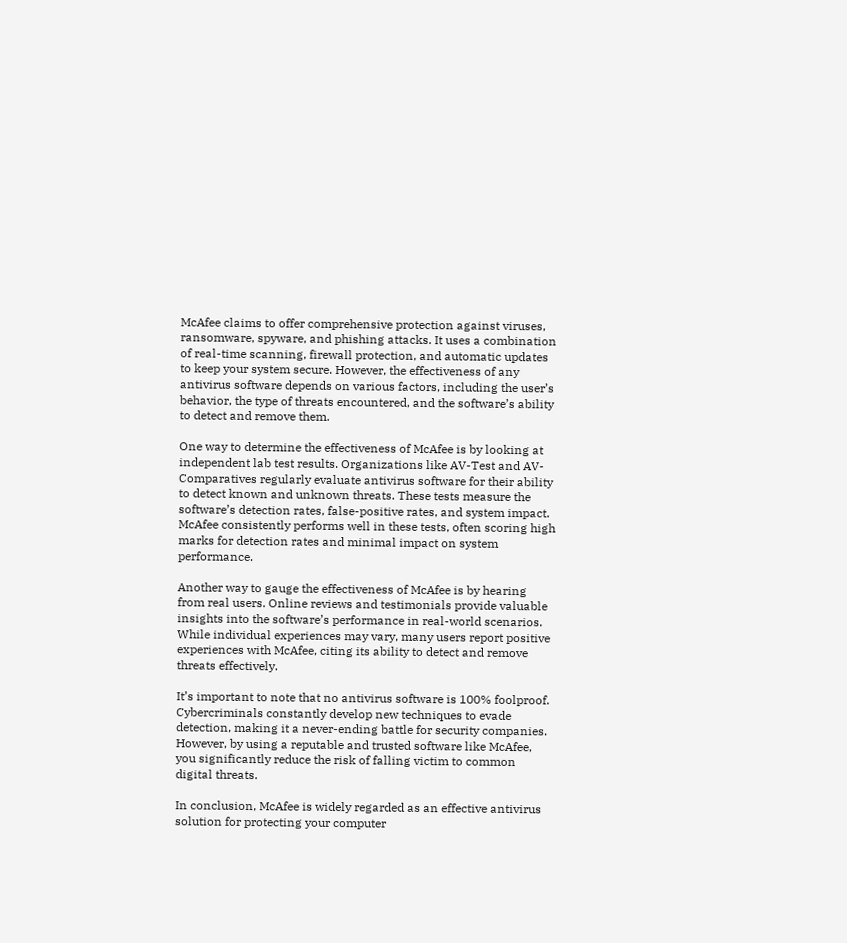McAfee claims to offer comprehensive protection against viruses, ransomware, spyware, and phishing attacks. It uses a combination of real-time scanning, firewall protection, and automatic updates to keep your system secure. However, the effectiveness of any antivirus software depends on various factors, including the user’s behavior, the type of threats encountered, and the software’s ability to detect and remove them.

One way to determine the effectiveness of McAfee is by looking at independent lab test results. Organizations like AV-Test and AV-Comparatives regularly evaluate antivirus software for their ability to detect known and unknown threats. These tests measure the software’s detection rates, false-positive rates, and system impact. McAfee consistently performs well in these tests, often scoring high marks for detection rates and minimal impact on system performance.

Another way to gauge the effectiveness of McAfee is by hearing from real users. Online reviews and testimonials provide valuable insights into the software’s performance in real-world scenarios. While individual experiences may vary, many users report positive experiences with McAfee, citing its ability to detect and remove threats effectively.

It’s important to note that no antivirus software is 100% foolproof. Cybercriminals constantly develop new techniques to evade detection, making it a never-ending battle for security companies. However, by using a reputable and trusted software like McAfee, you significantly reduce the risk of falling victim to common digital threats.

In conclusion, McAfee is widely regarded as an effective antivirus solution for protecting your computer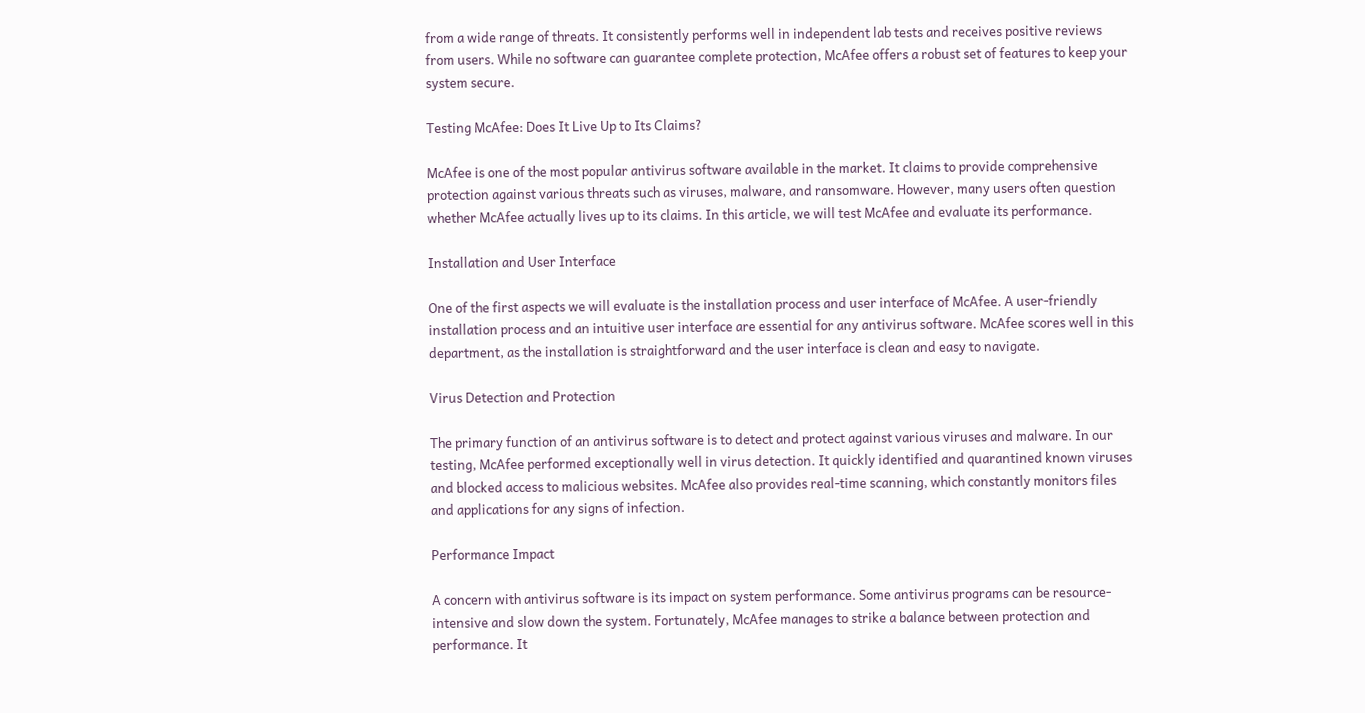from a wide range of threats. It consistently performs well in independent lab tests and receives positive reviews from users. While no software can guarantee complete protection, McAfee offers a robust set of features to keep your system secure.

Testing McAfee: Does It Live Up to Its Claims?

McAfee is one of the most popular antivirus software available in the market. It claims to provide comprehensive protection against various threats such as viruses, malware, and ransomware. However, many users often question whether McAfee actually lives up to its claims. In this article, we will test McAfee and evaluate its performance.

Installation and User Interface

One of the first aspects we will evaluate is the installation process and user interface of McAfee. A user-friendly installation process and an intuitive user interface are essential for any antivirus software. McAfee scores well in this department, as the installation is straightforward and the user interface is clean and easy to navigate.

Virus Detection and Protection

The primary function of an antivirus software is to detect and protect against various viruses and malware. In our testing, McAfee performed exceptionally well in virus detection. It quickly identified and quarantined known viruses and blocked access to malicious websites. McAfee also provides real-time scanning, which constantly monitors files and applications for any signs of infection.

Performance Impact

A concern with antivirus software is its impact on system performance. Some antivirus programs can be resource-intensive and slow down the system. Fortunately, McAfee manages to strike a balance between protection and performance. It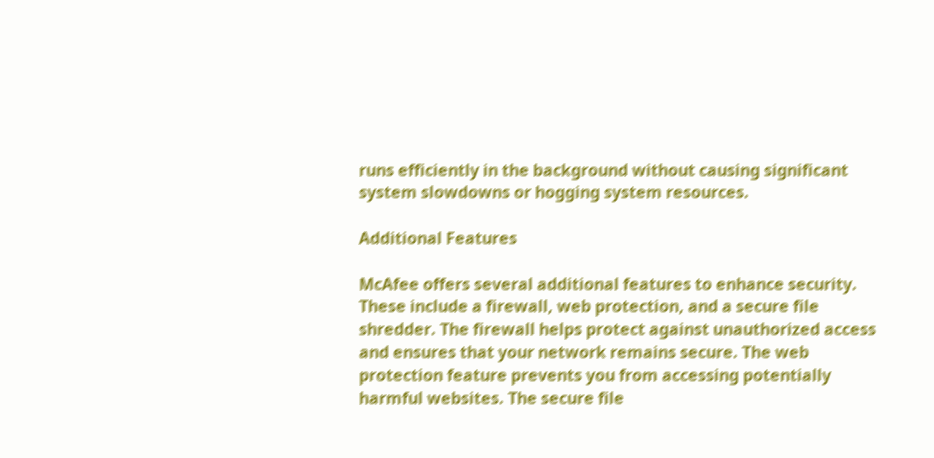runs efficiently in the background without causing significant system slowdowns or hogging system resources.

Additional Features

McAfee offers several additional features to enhance security. These include a firewall, web protection, and a secure file shredder. The firewall helps protect against unauthorized access and ensures that your network remains secure. The web protection feature prevents you from accessing potentially harmful websites. The secure file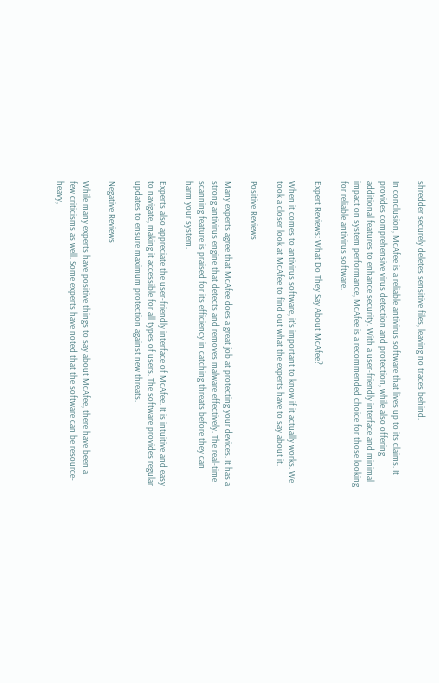shredder securely deletes sensitive files, leaving no traces behind.

In conclusion, McAfee is a reliable antivirus software that lives up to its claims. It provides comprehensive virus detection and protection, while also offering additional features to enhance security. With a user-friendly interface and minimal impact on system performance, McAfee is a recommended choice for those looking for reliable antivirus software.

Expert Reviews: What Do They Say About McAfee?

When it comes to antivirus software, it’s important to know if it actually works. We took a closer look at McAfee to find out what the experts have to say about it.

Positive Reviews

Many experts agree that McAfee does a great job at protecting your devices. It has a strong antivirus engine that detects and removes malware effectively. The real-time scanning feature is praised for its efficiency in catching threats before they can harm your system.

Experts also appreciate the user-friendly interface of McAfee. It is intuitive and easy to navigate, making it accessible for all types of users. The software provides regular updates to ensure maximum protection against new threats.

Negative Reviews

While many experts have positive things to say about McAfee, there have been a few criticisms as well. Some experts have noted that the software can be resource-heavy,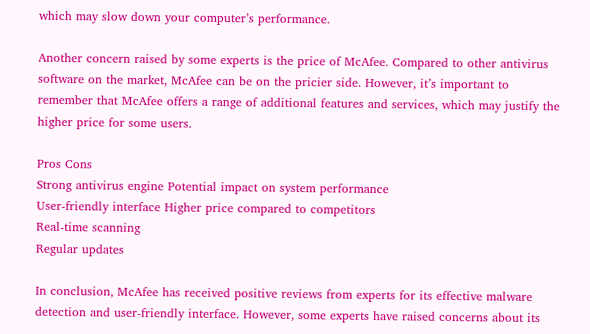which may slow down your computer’s performance.

Another concern raised by some experts is the price of McAfee. Compared to other antivirus software on the market, McAfee can be on the pricier side. However, it’s important to remember that McAfee offers a range of additional features and services, which may justify the higher price for some users.

Pros Cons
Strong antivirus engine Potential impact on system performance
User-friendly interface Higher price compared to competitors
Real-time scanning
Regular updates

In conclusion, McAfee has received positive reviews from experts for its effective malware detection and user-friendly interface. However, some experts have raised concerns about its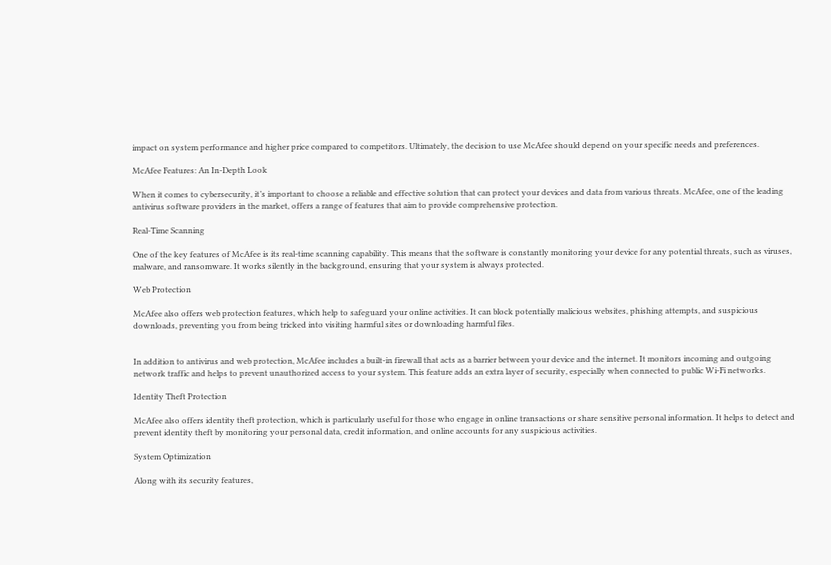impact on system performance and higher price compared to competitors. Ultimately, the decision to use McAfee should depend on your specific needs and preferences.

McAfee Features: An In-Depth Look

When it comes to cybersecurity, it’s important to choose a reliable and effective solution that can protect your devices and data from various threats. McAfee, one of the leading antivirus software providers in the market, offers a range of features that aim to provide comprehensive protection.

Real-Time Scanning

One of the key features of McAfee is its real-time scanning capability. This means that the software is constantly monitoring your device for any potential threats, such as viruses, malware, and ransomware. It works silently in the background, ensuring that your system is always protected.

Web Protection

McAfee also offers web protection features, which help to safeguard your online activities. It can block potentially malicious websites, phishing attempts, and suspicious downloads, preventing you from being tricked into visiting harmful sites or downloading harmful files.


In addition to antivirus and web protection, McAfee includes a built-in firewall that acts as a barrier between your device and the internet. It monitors incoming and outgoing network traffic and helps to prevent unauthorized access to your system. This feature adds an extra layer of security, especially when connected to public Wi-Fi networks.

Identity Theft Protection

McAfee also offers identity theft protection, which is particularly useful for those who engage in online transactions or share sensitive personal information. It helps to detect and prevent identity theft by monitoring your personal data, credit information, and online accounts for any suspicious activities.

System Optimization

Along with its security features,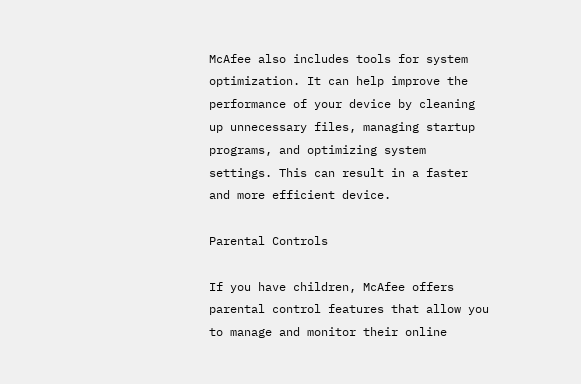McAfee also includes tools for system optimization. It can help improve the performance of your device by cleaning up unnecessary files, managing startup programs, and optimizing system settings. This can result in a faster and more efficient device.

Parental Controls

If you have children, McAfee offers parental control features that allow you to manage and monitor their online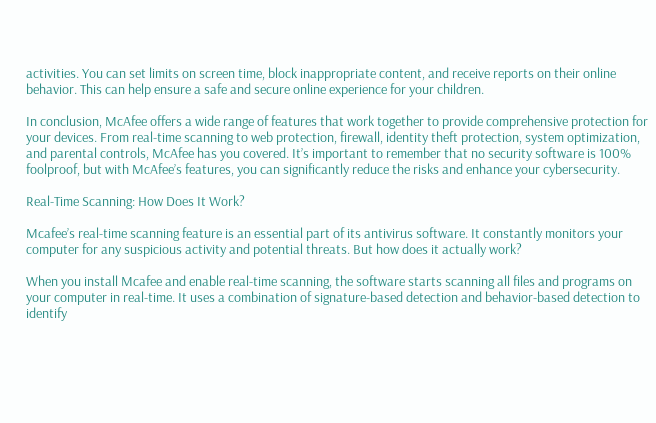activities. You can set limits on screen time, block inappropriate content, and receive reports on their online behavior. This can help ensure a safe and secure online experience for your children.

In conclusion, McAfee offers a wide range of features that work together to provide comprehensive protection for your devices. From real-time scanning to web protection, firewall, identity theft protection, system optimization, and parental controls, McAfee has you covered. It’s important to remember that no security software is 100% foolproof, but with McAfee’s features, you can significantly reduce the risks and enhance your cybersecurity.

Real-Time Scanning: How Does It Work?

Mcafee’s real-time scanning feature is an essential part of its antivirus software. It constantly monitors your computer for any suspicious activity and potential threats. But how does it actually work?

When you install Mcafee and enable real-time scanning, the software starts scanning all files and programs on your computer in real-time. It uses a combination of signature-based detection and behavior-based detection to identify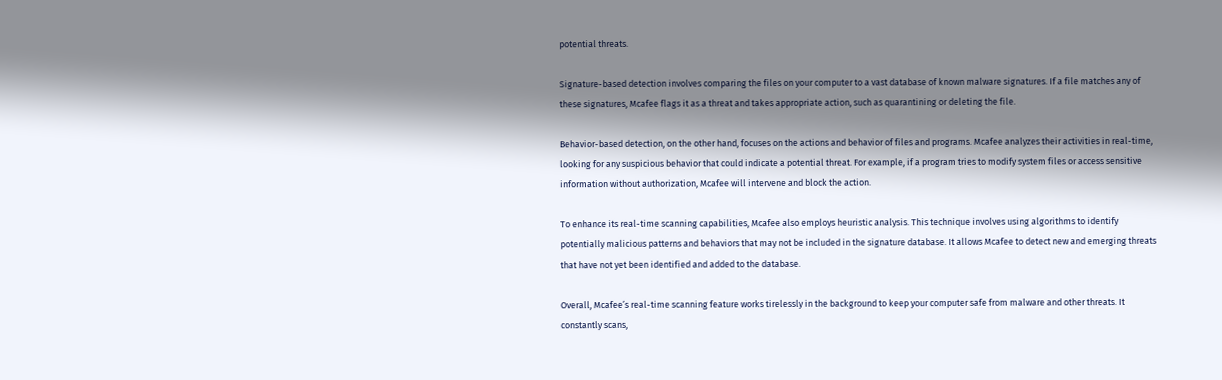potential threats.

Signature-based detection involves comparing the files on your computer to a vast database of known malware signatures. If a file matches any of these signatures, Mcafee flags it as a threat and takes appropriate action, such as quarantining or deleting the file.

Behavior-based detection, on the other hand, focuses on the actions and behavior of files and programs. Mcafee analyzes their activities in real-time, looking for any suspicious behavior that could indicate a potential threat. For example, if a program tries to modify system files or access sensitive information without authorization, Mcafee will intervene and block the action.

To enhance its real-time scanning capabilities, Mcafee also employs heuristic analysis. This technique involves using algorithms to identify potentially malicious patterns and behaviors that may not be included in the signature database. It allows Mcafee to detect new and emerging threats that have not yet been identified and added to the database.

Overall, Mcafee’s real-time scanning feature works tirelessly in the background to keep your computer safe from malware and other threats. It constantly scans,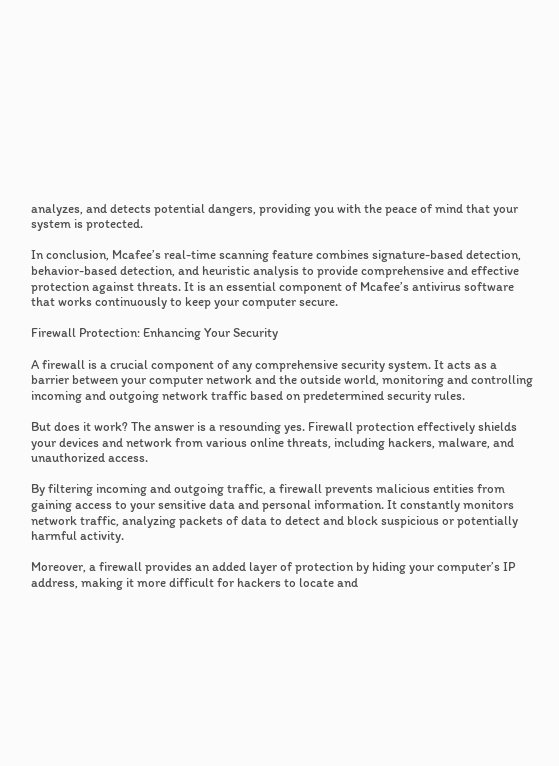analyzes, and detects potential dangers, providing you with the peace of mind that your system is protected.

In conclusion, Mcafee’s real-time scanning feature combines signature-based detection, behavior-based detection, and heuristic analysis to provide comprehensive and effective protection against threats. It is an essential component of Mcafee’s antivirus software that works continuously to keep your computer secure.

Firewall Protection: Enhancing Your Security

A firewall is a crucial component of any comprehensive security system. It acts as a barrier between your computer network and the outside world, monitoring and controlling incoming and outgoing network traffic based on predetermined security rules.

But does it work? The answer is a resounding yes. Firewall protection effectively shields your devices and network from various online threats, including hackers, malware, and unauthorized access.

By filtering incoming and outgoing traffic, a firewall prevents malicious entities from gaining access to your sensitive data and personal information. It constantly monitors network traffic, analyzing packets of data to detect and block suspicious or potentially harmful activity.

Moreover, a firewall provides an added layer of protection by hiding your computer’s IP address, making it more difficult for hackers to locate and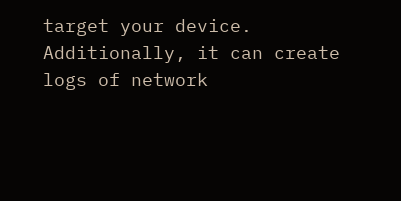target your device. Additionally, it can create logs of network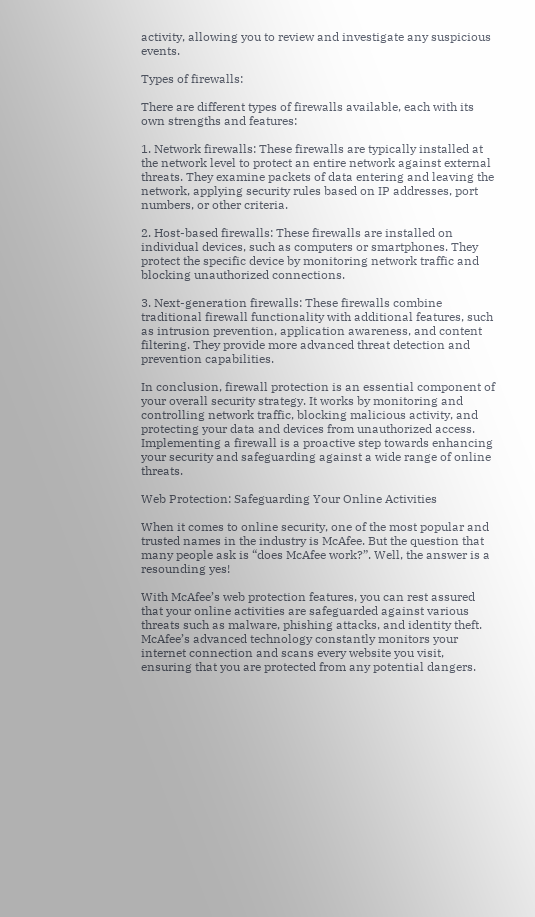activity, allowing you to review and investigate any suspicious events.

Types of firewalls:

There are different types of firewalls available, each with its own strengths and features:

1. Network firewalls: These firewalls are typically installed at the network level to protect an entire network against external threats. They examine packets of data entering and leaving the network, applying security rules based on IP addresses, port numbers, or other criteria.

2. Host-based firewalls: These firewalls are installed on individual devices, such as computers or smartphones. They protect the specific device by monitoring network traffic and blocking unauthorized connections.

3. Next-generation firewalls: These firewalls combine traditional firewall functionality with additional features, such as intrusion prevention, application awareness, and content filtering. They provide more advanced threat detection and prevention capabilities.

In conclusion, firewall protection is an essential component of your overall security strategy. It works by monitoring and controlling network traffic, blocking malicious activity, and protecting your data and devices from unauthorized access. Implementing a firewall is a proactive step towards enhancing your security and safeguarding against a wide range of online threats.

Web Protection: Safeguarding Your Online Activities

When it comes to online security, one of the most popular and trusted names in the industry is McAfee. But the question that many people ask is “does McAfee work?”. Well, the answer is a resounding yes!

With McAfee’s web protection features, you can rest assured that your online activities are safeguarded against various threats such as malware, phishing attacks, and identity theft. McAfee’s advanced technology constantly monitors your internet connection and scans every website you visit, ensuring that you are protected from any potential dangers.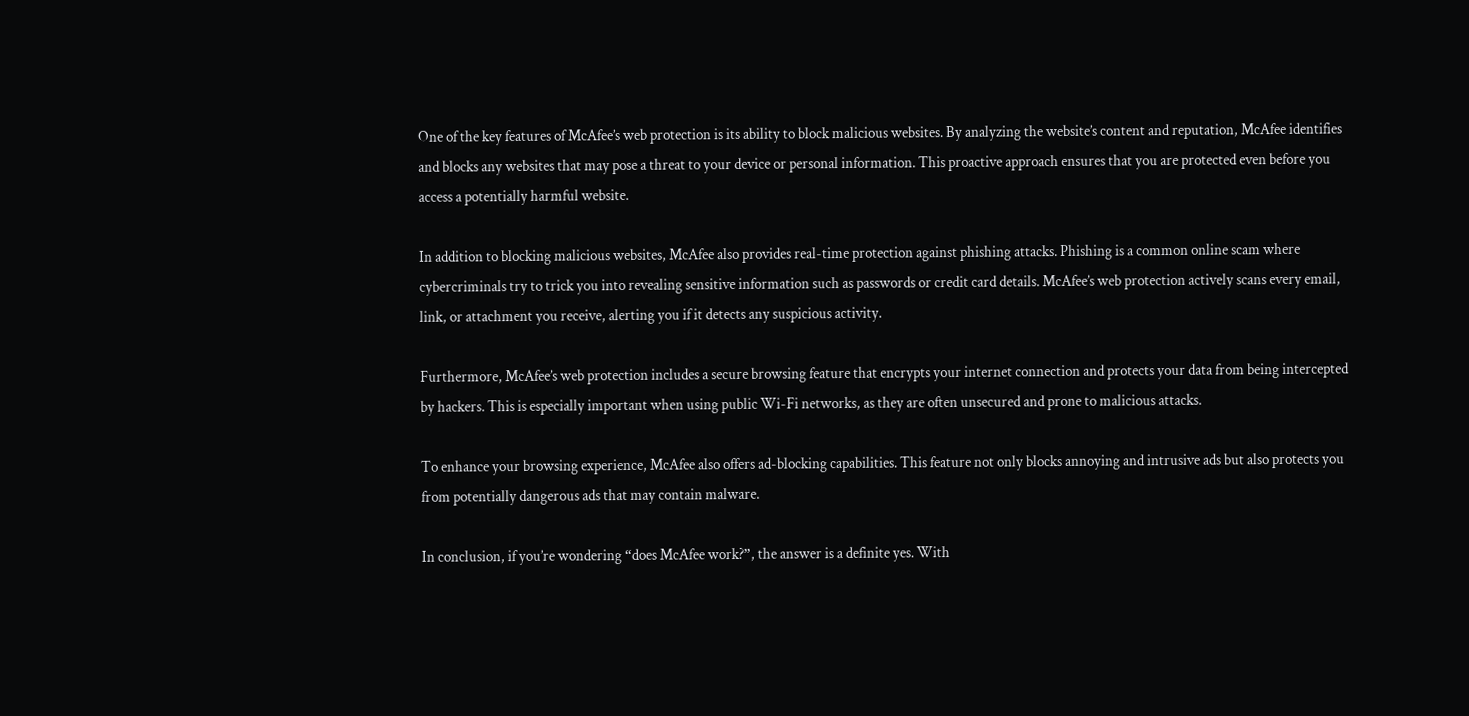One of the key features of McAfee’s web protection is its ability to block malicious websites. By analyzing the website’s content and reputation, McAfee identifies and blocks any websites that may pose a threat to your device or personal information. This proactive approach ensures that you are protected even before you access a potentially harmful website.

In addition to blocking malicious websites, McAfee also provides real-time protection against phishing attacks. Phishing is a common online scam where cybercriminals try to trick you into revealing sensitive information such as passwords or credit card details. McAfee’s web protection actively scans every email, link, or attachment you receive, alerting you if it detects any suspicious activity.

Furthermore, McAfee’s web protection includes a secure browsing feature that encrypts your internet connection and protects your data from being intercepted by hackers. This is especially important when using public Wi-Fi networks, as they are often unsecured and prone to malicious attacks.

To enhance your browsing experience, McAfee also offers ad-blocking capabilities. This feature not only blocks annoying and intrusive ads but also protects you from potentially dangerous ads that may contain malware.

In conclusion, if you’re wondering “does McAfee work?”, the answer is a definite yes. With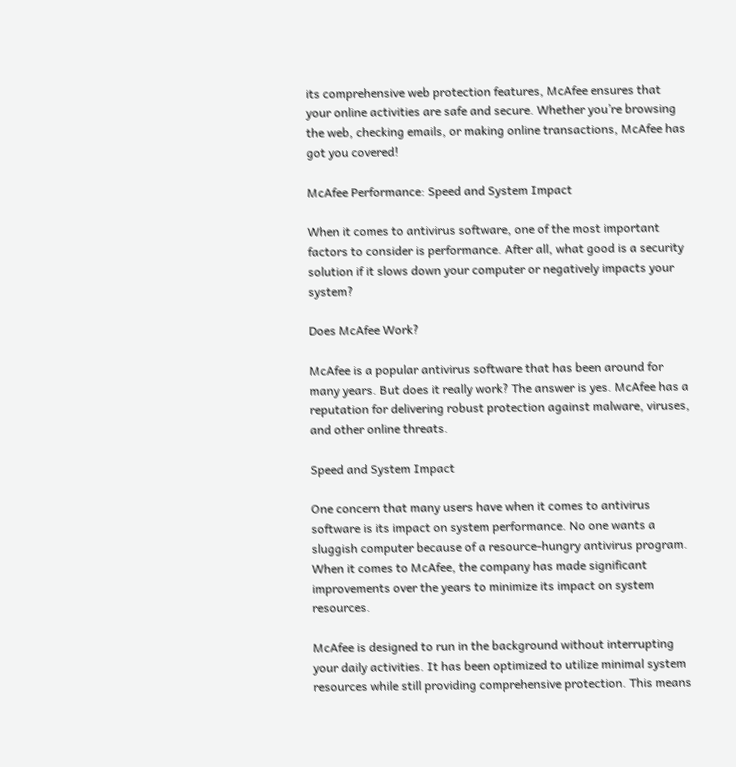its comprehensive web protection features, McAfee ensures that your online activities are safe and secure. Whether you’re browsing the web, checking emails, or making online transactions, McAfee has got you covered!

McAfee Performance: Speed and System Impact

When it comes to antivirus software, one of the most important factors to consider is performance. After all, what good is a security solution if it slows down your computer or negatively impacts your system?

Does McAfee Work?

McAfee is a popular antivirus software that has been around for many years. But does it really work? The answer is yes. McAfee has a reputation for delivering robust protection against malware, viruses, and other online threats.

Speed and System Impact

One concern that many users have when it comes to antivirus software is its impact on system performance. No one wants a sluggish computer because of a resource-hungry antivirus program. When it comes to McAfee, the company has made significant improvements over the years to minimize its impact on system resources.

McAfee is designed to run in the background without interrupting your daily activities. It has been optimized to utilize minimal system resources while still providing comprehensive protection. This means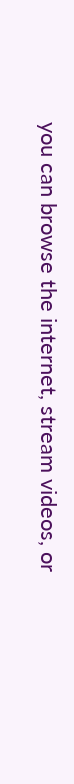you can browse the internet, stream videos, or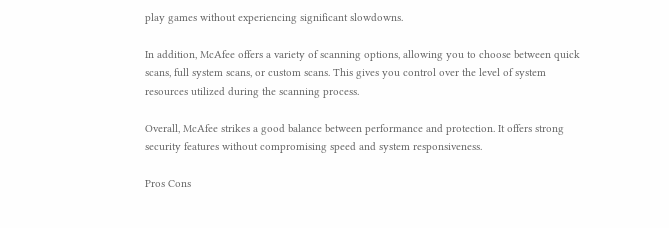play games without experiencing significant slowdowns.

In addition, McAfee offers a variety of scanning options, allowing you to choose between quick scans, full system scans, or custom scans. This gives you control over the level of system resources utilized during the scanning process.

Overall, McAfee strikes a good balance between performance and protection. It offers strong security features without compromising speed and system responsiveness.

Pros Cons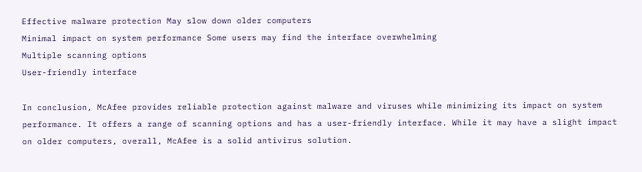Effective malware protection May slow down older computers
Minimal impact on system performance Some users may find the interface overwhelming
Multiple scanning options
User-friendly interface

In conclusion, McAfee provides reliable protection against malware and viruses while minimizing its impact on system performance. It offers a range of scanning options and has a user-friendly interface. While it may have a slight impact on older computers, overall, McAfee is a solid antivirus solution.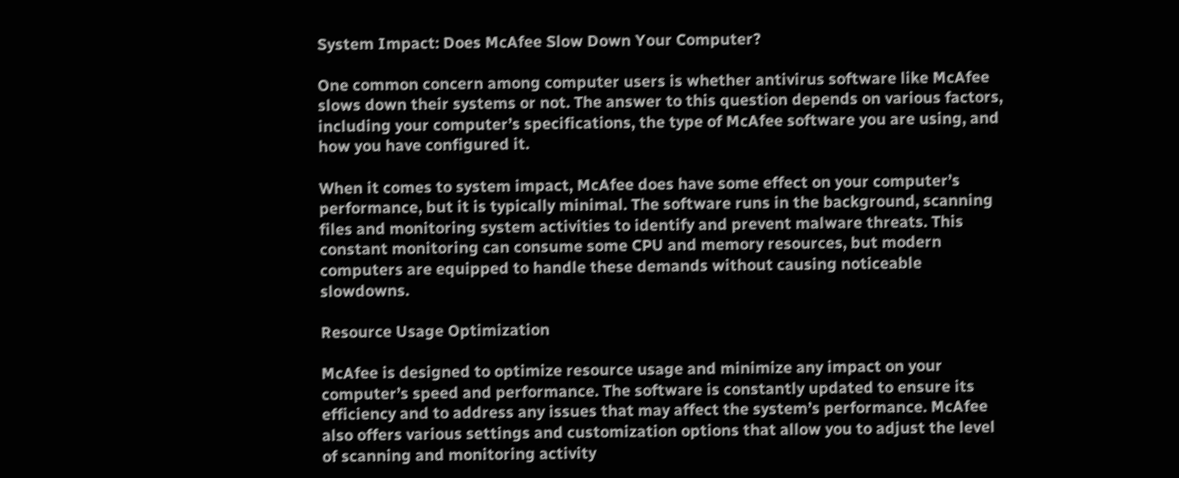System Impact: Does McAfee Slow Down Your Computer?

One common concern among computer users is whether antivirus software like McAfee slows down their systems or not. The answer to this question depends on various factors, including your computer’s specifications, the type of McAfee software you are using, and how you have configured it.

When it comes to system impact, McAfee does have some effect on your computer’s performance, but it is typically minimal. The software runs in the background, scanning files and monitoring system activities to identify and prevent malware threats. This constant monitoring can consume some CPU and memory resources, but modern computers are equipped to handle these demands without causing noticeable slowdowns.

Resource Usage Optimization

McAfee is designed to optimize resource usage and minimize any impact on your computer’s speed and performance. The software is constantly updated to ensure its efficiency and to address any issues that may affect the system’s performance. McAfee also offers various settings and customization options that allow you to adjust the level of scanning and monitoring activity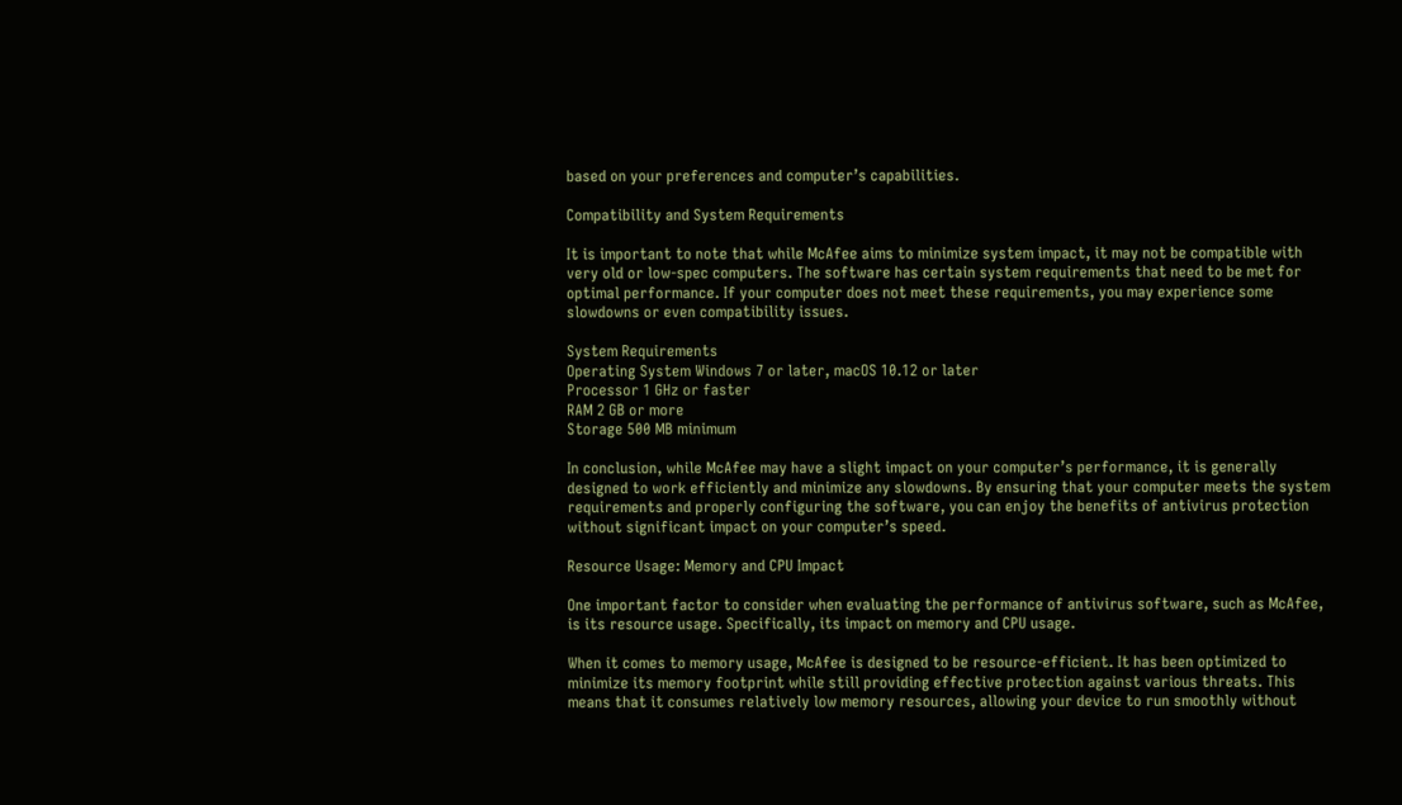based on your preferences and computer’s capabilities.

Compatibility and System Requirements

It is important to note that while McAfee aims to minimize system impact, it may not be compatible with very old or low-spec computers. The software has certain system requirements that need to be met for optimal performance. If your computer does not meet these requirements, you may experience some slowdowns or even compatibility issues.

System Requirements
Operating System Windows 7 or later, macOS 10.12 or later
Processor 1 GHz or faster
RAM 2 GB or more
Storage 500 MB minimum

In conclusion, while McAfee may have a slight impact on your computer’s performance, it is generally designed to work efficiently and minimize any slowdowns. By ensuring that your computer meets the system requirements and properly configuring the software, you can enjoy the benefits of antivirus protection without significant impact on your computer’s speed.

Resource Usage: Memory and CPU Impact

One important factor to consider when evaluating the performance of antivirus software, such as McAfee, is its resource usage. Specifically, its impact on memory and CPU usage.

When it comes to memory usage, McAfee is designed to be resource-efficient. It has been optimized to minimize its memory footprint while still providing effective protection against various threats. This means that it consumes relatively low memory resources, allowing your device to run smoothly without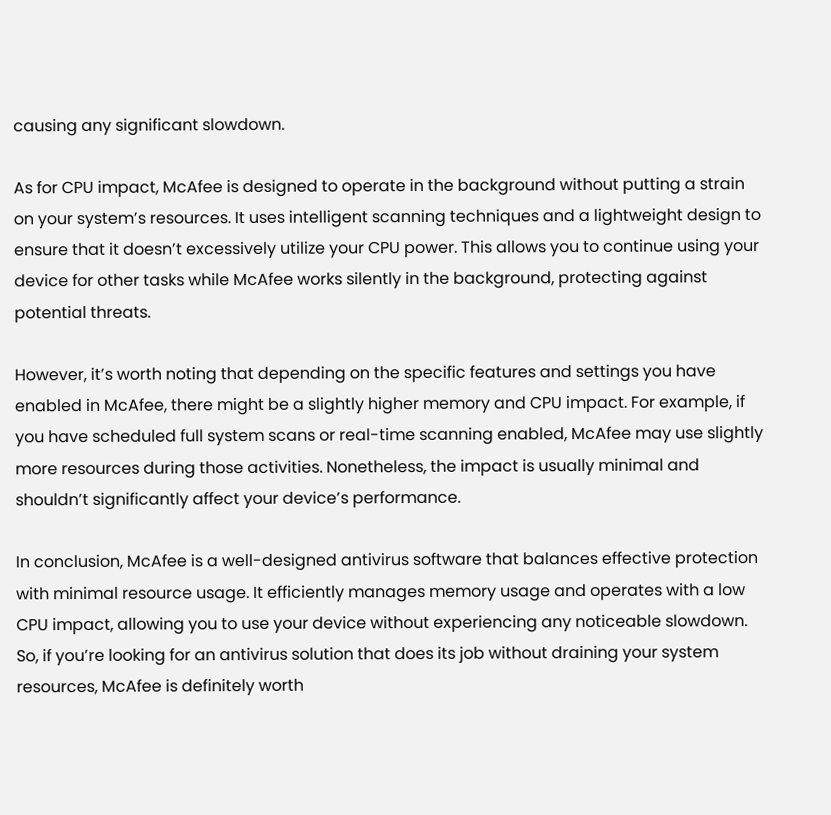causing any significant slowdown.

As for CPU impact, McAfee is designed to operate in the background without putting a strain on your system’s resources. It uses intelligent scanning techniques and a lightweight design to ensure that it doesn’t excessively utilize your CPU power. This allows you to continue using your device for other tasks while McAfee works silently in the background, protecting against potential threats.

However, it’s worth noting that depending on the specific features and settings you have enabled in McAfee, there might be a slightly higher memory and CPU impact. For example, if you have scheduled full system scans or real-time scanning enabled, McAfee may use slightly more resources during those activities. Nonetheless, the impact is usually minimal and shouldn’t significantly affect your device’s performance.

In conclusion, McAfee is a well-designed antivirus software that balances effective protection with minimal resource usage. It efficiently manages memory usage and operates with a low CPU impact, allowing you to use your device without experiencing any noticeable slowdown. So, if you’re looking for an antivirus solution that does its job without draining your system resources, McAfee is definitely worth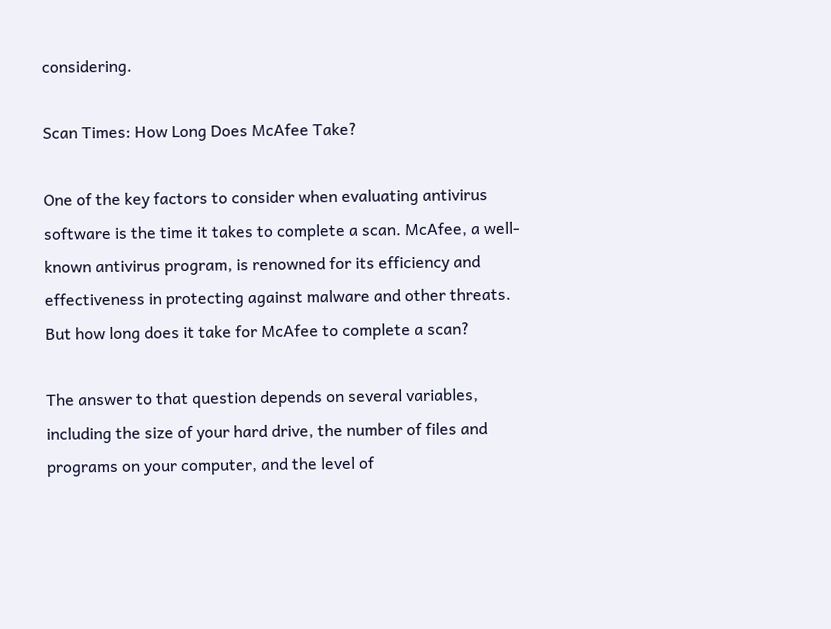considering.

Scan Times: How Long Does McAfee Take?

One of the key factors to consider when evaluating antivirus software is the time it takes to complete a scan. McAfee, a well-known antivirus program, is renowned for its efficiency and effectiveness in protecting against malware and other threats. But how long does it take for McAfee to complete a scan?

The answer to that question depends on several variables, including the size of your hard drive, the number of files and programs on your computer, and the level of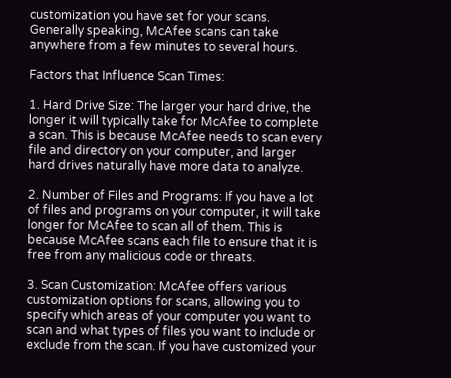customization you have set for your scans. Generally speaking, McAfee scans can take anywhere from a few minutes to several hours.

Factors that Influence Scan Times:

1. Hard Drive Size: The larger your hard drive, the longer it will typically take for McAfee to complete a scan. This is because McAfee needs to scan every file and directory on your computer, and larger hard drives naturally have more data to analyze.

2. Number of Files and Programs: If you have a lot of files and programs on your computer, it will take longer for McAfee to scan all of them. This is because McAfee scans each file to ensure that it is free from any malicious code or threats.

3. Scan Customization: McAfee offers various customization options for scans, allowing you to specify which areas of your computer you want to scan and what types of files you want to include or exclude from the scan. If you have customized your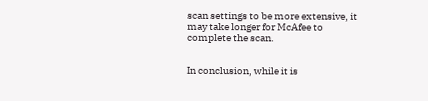scan settings to be more extensive, it may take longer for McAfee to complete the scan.


In conclusion, while it is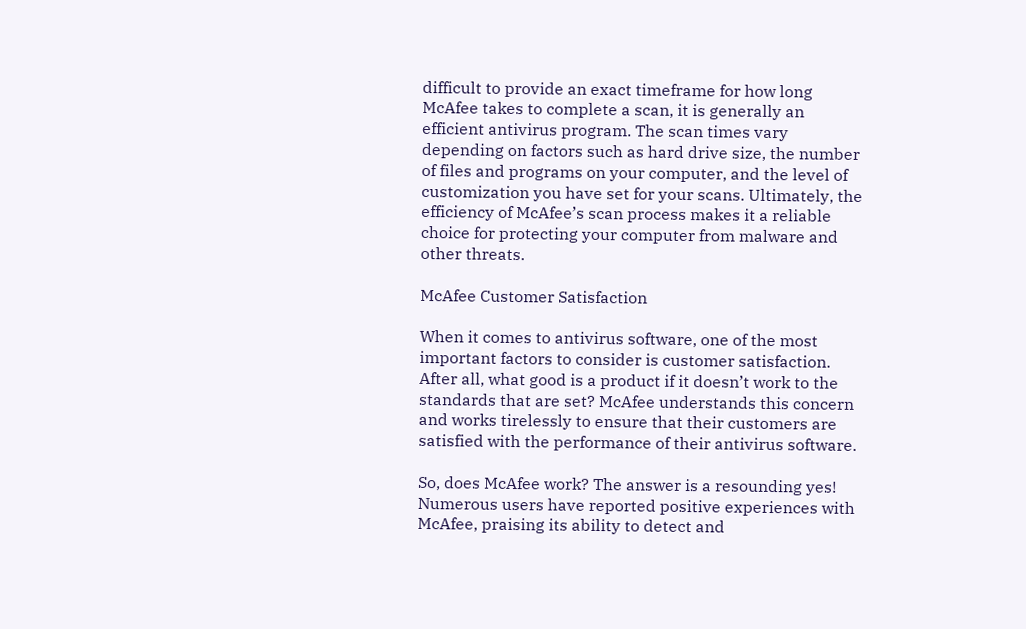difficult to provide an exact timeframe for how long McAfee takes to complete a scan, it is generally an efficient antivirus program. The scan times vary depending on factors such as hard drive size, the number of files and programs on your computer, and the level of customization you have set for your scans. Ultimately, the efficiency of McAfee’s scan process makes it a reliable choice for protecting your computer from malware and other threats.

McAfee Customer Satisfaction

When it comes to antivirus software, one of the most important factors to consider is customer satisfaction. After all, what good is a product if it doesn’t work to the standards that are set? McAfee understands this concern and works tirelessly to ensure that their customers are satisfied with the performance of their antivirus software.

So, does McAfee work? The answer is a resounding yes! Numerous users have reported positive experiences with McAfee, praising its ability to detect and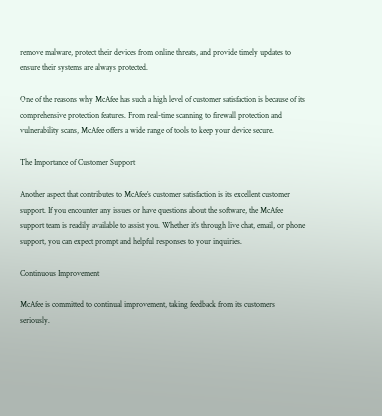remove malware, protect their devices from online threats, and provide timely updates to ensure their systems are always protected.

One of the reasons why McAfee has such a high level of customer satisfaction is because of its comprehensive protection features. From real-time scanning to firewall protection and vulnerability scans, McAfee offers a wide range of tools to keep your device secure.

The Importance of Customer Support

Another aspect that contributes to McAfee’s customer satisfaction is its excellent customer support. If you encounter any issues or have questions about the software, the McAfee support team is readily available to assist you. Whether it’s through live chat, email, or phone support, you can expect prompt and helpful responses to your inquiries.

Continuous Improvement

McAfee is committed to continual improvement, taking feedback from its customers seriously.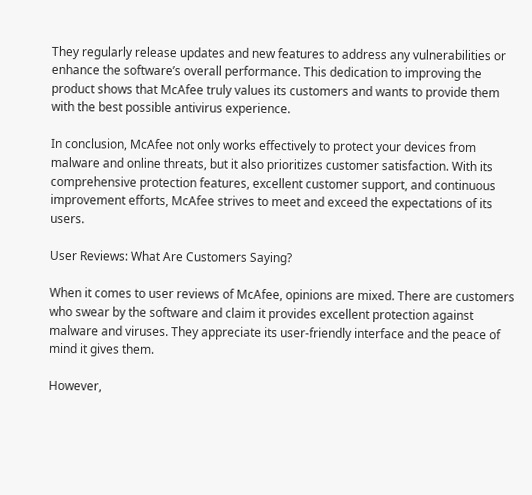They regularly release updates and new features to address any vulnerabilities or enhance the software’s overall performance. This dedication to improving the product shows that McAfee truly values its customers and wants to provide them with the best possible antivirus experience.

In conclusion, McAfee not only works effectively to protect your devices from malware and online threats, but it also prioritizes customer satisfaction. With its comprehensive protection features, excellent customer support, and continuous improvement efforts, McAfee strives to meet and exceed the expectations of its users.

User Reviews: What Are Customers Saying?

When it comes to user reviews of McAfee, opinions are mixed. There are customers who swear by the software and claim it provides excellent protection against malware and viruses. They appreciate its user-friendly interface and the peace of mind it gives them.

However,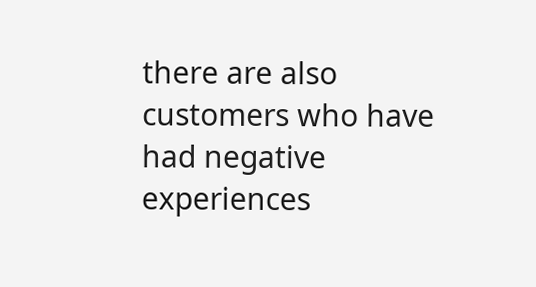there are also customers who have had negative experiences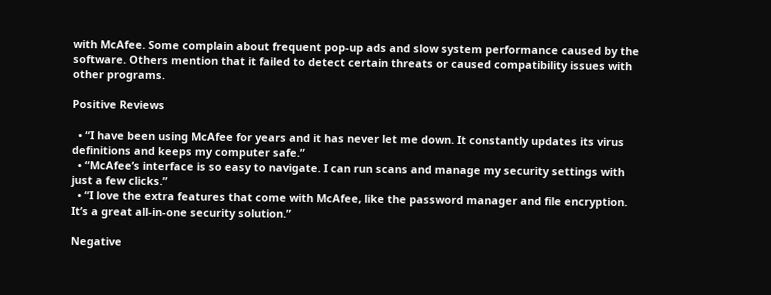with McAfee. Some complain about frequent pop-up ads and slow system performance caused by the software. Others mention that it failed to detect certain threats or caused compatibility issues with other programs.

Positive Reviews

  • “I have been using McAfee for years and it has never let me down. It constantly updates its virus definitions and keeps my computer safe.”
  • “McAfee’s interface is so easy to navigate. I can run scans and manage my security settings with just a few clicks.”
  • “I love the extra features that come with McAfee, like the password manager and file encryption. It’s a great all-in-one security solution.”

Negative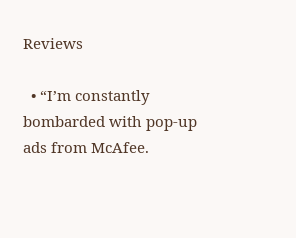Reviews

  • “I’m constantly bombarded with pop-up ads from McAfee.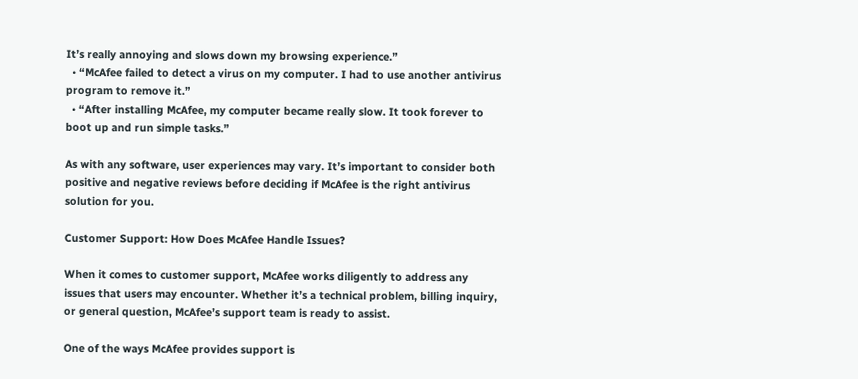It’s really annoying and slows down my browsing experience.”
  • “McAfee failed to detect a virus on my computer. I had to use another antivirus program to remove it.”
  • “After installing McAfee, my computer became really slow. It took forever to boot up and run simple tasks.”

As with any software, user experiences may vary. It’s important to consider both positive and negative reviews before deciding if McAfee is the right antivirus solution for you.

Customer Support: How Does McAfee Handle Issues?

When it comes to customer support, McAfee works diligently to address any issues that users may encounter. Whether it’s a technical problem, billing inquiry, or general question, McAfee’s support team is ready to assist.

One of the ways McAfee provides support is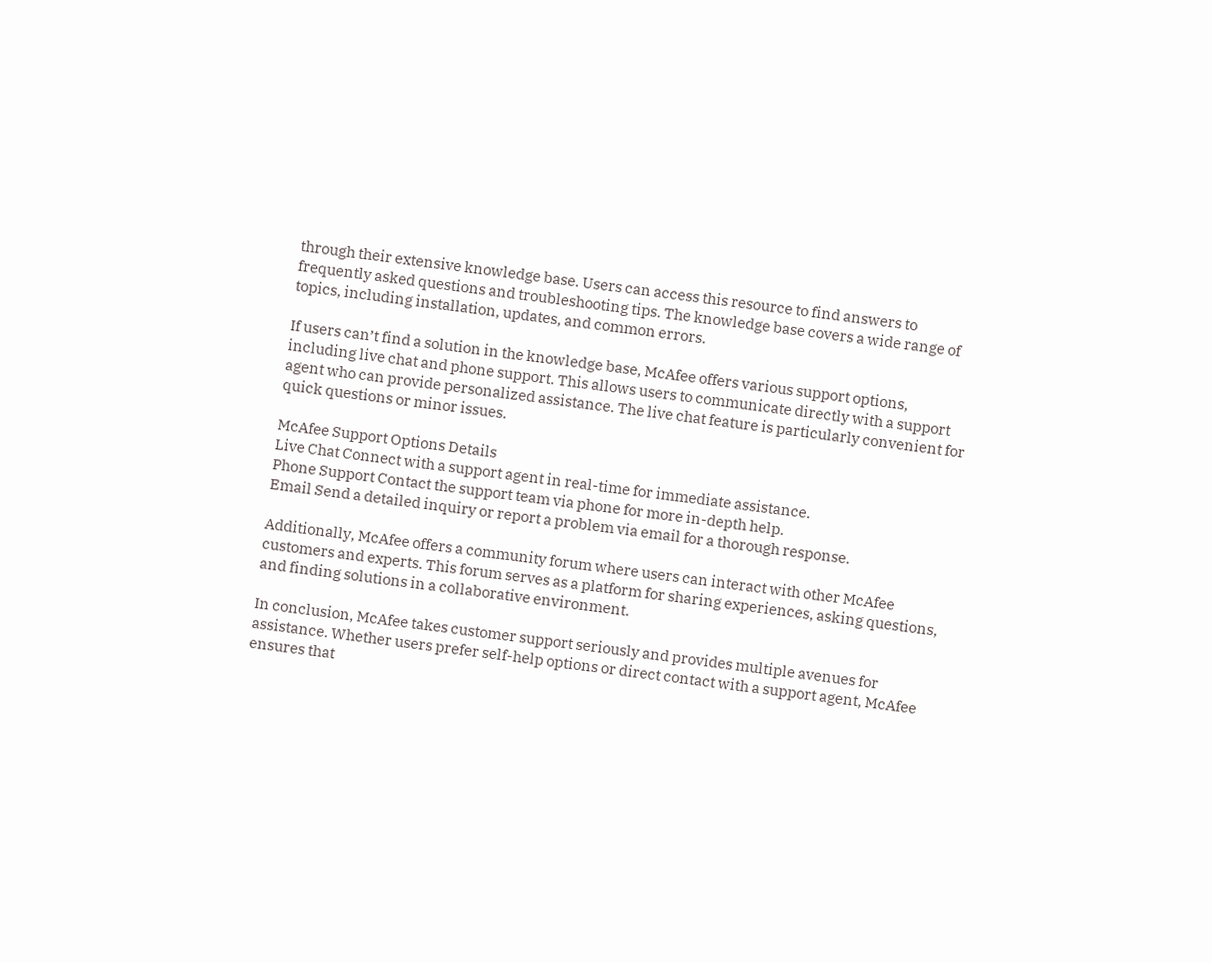through their extensive knowledge base. Users can access this resource to find answers to frequently asked questions and troubleshooting tips. The knowledge base covers a wide range of topics, including installation, updates, and common errors.

If users can’t find a solution in the knowledge base, McAfee offers various support options, including live chat and phone support. This allows users to communicate directly with a support agent who can provide personalized assistance. The live chat feature is particularly convenient for quick questions or minor issues.

McAfee Support Options Details
Live Chat Connect with a support agent in real-time for immediate assistance.
Phone Support Contact the support team via phone for more in-depth help.
Email Send a detailed inquiry or report a problem via email for a thorough response.

Additionally, McAfee offers a community forum where users can interact with other McAfee customers and experts. This forum serves as a platform for sharing experiences, asking questions, and finding solutions in a collaborative environment.

In conclusion, McAfee takes customer support seriously and provides multiple avenues for assistance. Whether users prefer self-help options or direct contact with a support agent, McAfee ensures that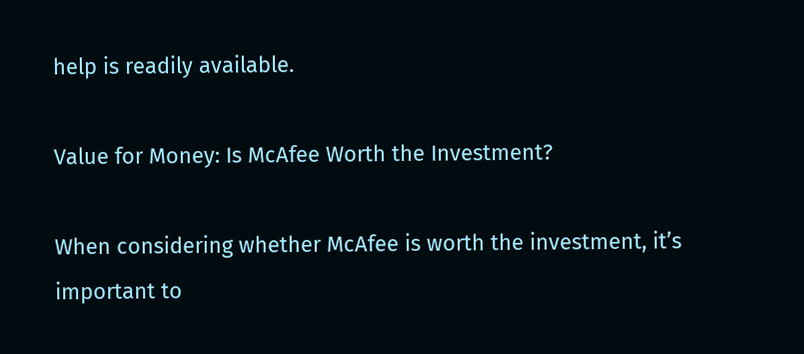help is readily available.

Value for Money: Is McAfee Worth the Investment?

When considering whether McAfee is worth the investment, it’s important to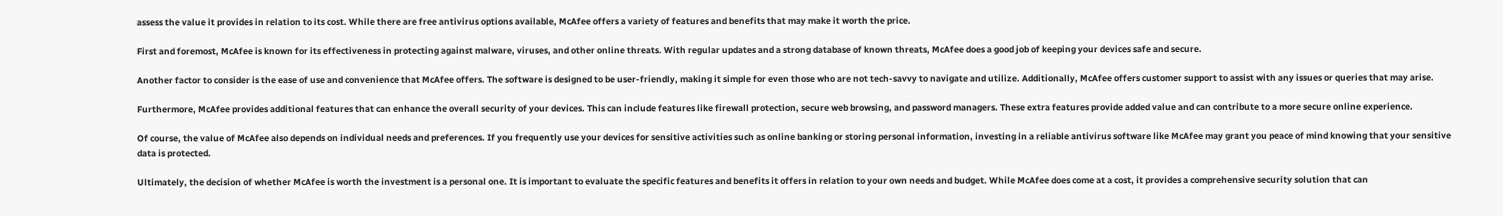assess the value it provides in relation to its cost. While there are free antivirus options available, McAfee offers a variety of features and benefits that may make it worth the price.

First and foremost, McAfee is known for its effectiveness in protecting against malware, viruses, and other online threats. With regular updates and a strong database of known threats, McAfee does a good job of keeping your devices safe and secure.

Another factor to consider is the ease of use and convenience that McAfee offers. The software is designed to be user-friendly, making it simple for even those who are not tech-savvy to navigate and utilize. Additionally, McAfee offers customer support to assist with any issues or queries that may arise.

Furthermore, McAfee provides additional features that can enhance the overall security of your devices. This can include features like firewall protection, secure web browsing, and password managers. These extra features provide added value and can contribute to a more secure online experience.

Of course, the value of McAfee also depends on individual needs and preferences. If you frequently use your devices for sensitive activities such as online banking or storing personal information, investing in a reliable antivirus software like McAfee may grant you peace of mind knowing that your sensitive data is protected.

Ultimately, the decision of whether McAfee is worth the investment is a personal one. It is important to evaluate the specific features and benefits it offers in relation to your own needs and budget. While McAfee does come at a cost, it provides a comprehensive security solution that can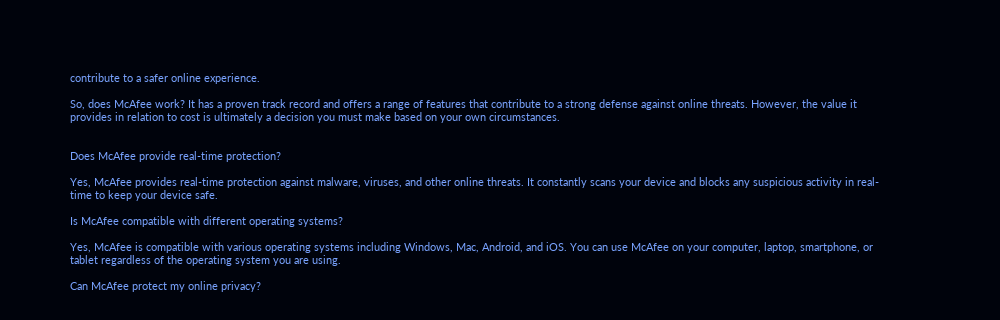contribute to a safer online experience.

So, does McAfee work? It has a proven track record and offers a range of features that contribute to a strong defense against online threats. However, the value it provides in relation to cost is ultimately a decision you must make based on your own circumstances.


Does McAfee provide real-time protection?

Yes, McAfee provides real-time protection against malware, viruses, and other online threats. It constantly scans your device and blocks any suspicious activity in real-time to keep your device safe.

Is McAfee compatible with different operating systems?

Yes, McAfee is compatible with various operating systems including Windows, Mac, Android, and iOS. You can use McAfee on your computer, laptop, smartphone, or tablet regardless of the operating system you are using.

Can McAfee protect my online privacy?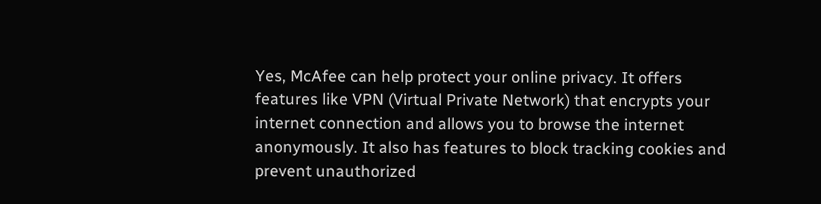Yes, McAfee can help protect your online privacy. It offers features like VPN (Virtual Private Network) that encrypts your internet connection and allows you to browse the internet anonymously. It also has features to block tracking cookies and prevent unauthorized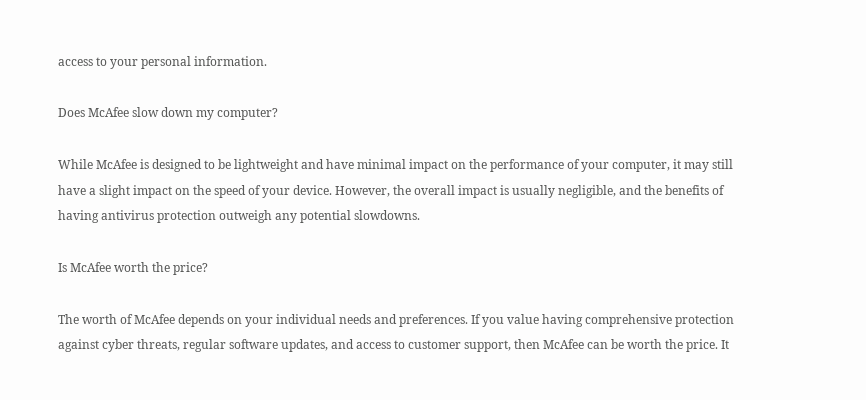access to your personal information.

Does McAfee slow down my computer?

While McAfee is designed to be lightweight and have minimal impact on the performance of your computer, it may still have a slight impact on the speed of your device. However, the overall impact is usually negligible, and the benefits of having antivirus protection outweigh any potential slowdowns.

Is McAfee worth the price?

The worth of McAfee depends on your individual needs and preferences. If you value having comprehensive protection against cyber threats, regular software updates, and access to customer support, then McAfee can be worth the price. It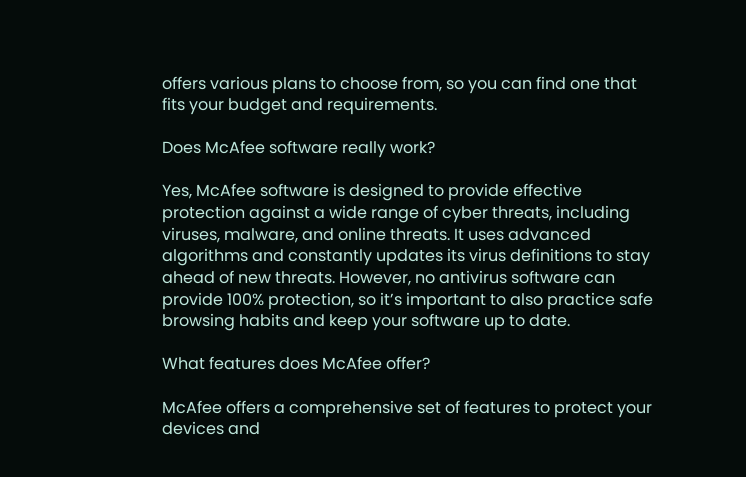offers various plans to choose from, so you can find one that fits your budget and requirements.

Does McAfee software really work?

Yes, McAfee software is designed to provide effective protection against a wide range of cyber threats, including viruses, malware, and online threats. It uses advanced algorithms and constantly updates its virus definitions to stay ahead of new threats. However, no antivirus software can provide 100% protection, so it’s important to also practice safe browsing habits and keep your software up to date.

What features does McAfee offer?

McAfee offers a comprehensive set of features to protect your devices and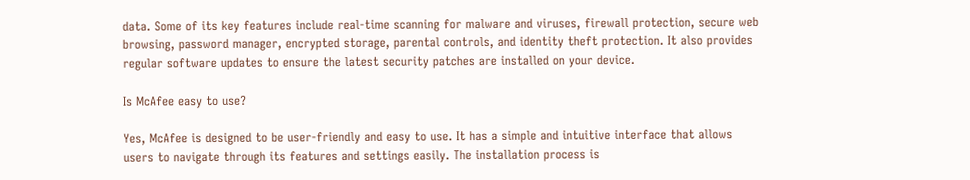data. Some of its key features include real-time scanning for malware and viruses, firewall protection, secure web browsing, password manager, encrypted storage, parental controls, and identity theft protection. It also provides regular software updates to ensure the latest security patches are installed on your device.

Is McAfee easy to use?

Yes, McAfee is designed to be user-friendly and easy to use. It has a simple and intuitive interface that allows users to navigate through its features and settings easily. The installation process is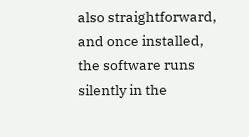also straightforward, and once installed, the software runs silently in the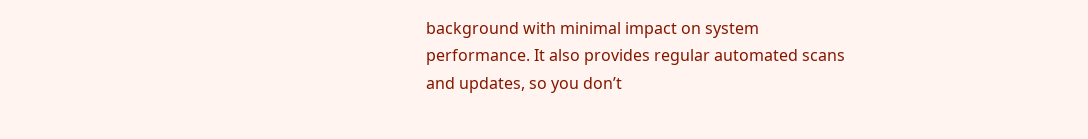background with minimal impact on system performance. It also provides regular automated scans and updates, so you don’t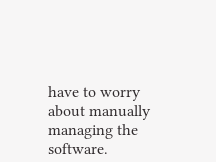have to worry about manually managing the software.